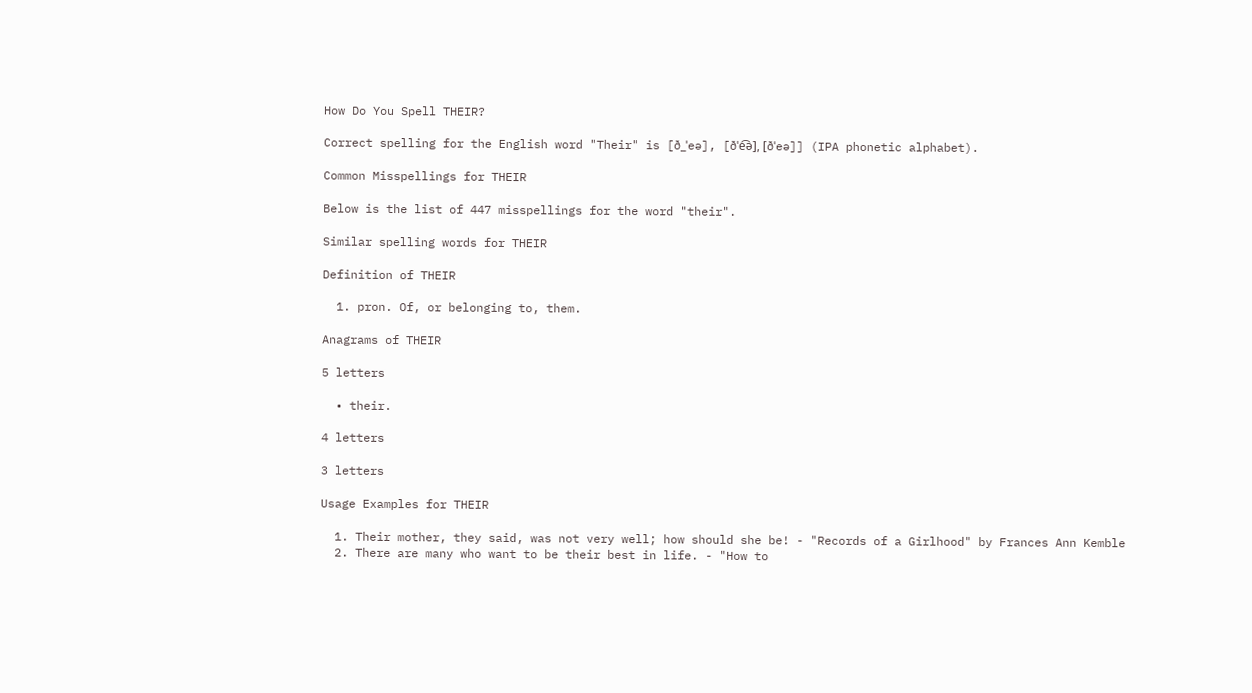How Do You Spell THEIR?

Correct spelling for the English word "Their" is [ð_ˈeə], [ðˈe͡ə], [ðˈeə]] (IPA phonetic alphabet).

Common Misspellings for THEIR

Below is the list of 447 misspellings for the word "their".

Similar spelling words for THEIR

Definition of THEIR

  1. pron. Of, or belonging to, them.

Anagrams of THEIR

5 letters

  • their.

4 letters

3 letters

Usage Examples for THEIR

  1. Their mother, they said, was not very well; how should she be! - "Records of a Girlhood" by Frances Ann Kemble
  2. There are many who want to be their best in life. - "How to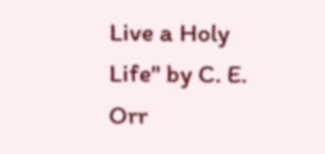Live a Holy Life" by C. E. Orr